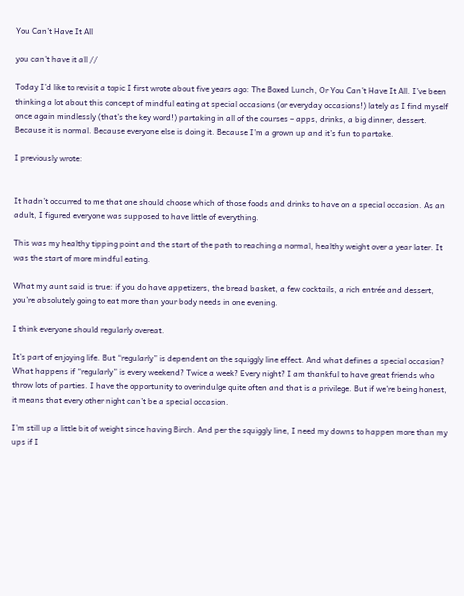You Can’t Have It All

you can't have it all //

Today I’d like to revisit a topic I first wrote about five years ago: The Boxed Lunch, Or You Can’t Have It All. I’ve been thinking a lot about this concept of mindful eating at special occasions (or everyday occasions!) lately as I find myself once again mindlessly (that’s the key word!) partaking in all of the courses – apps, drinks, a big dinner, dessert. Because it is normal. Because everyone else is doing it. Because I’m a grown up and it’s fun to partake.

I previously wrote:


It hadn’t occurred to me that one should choose which of those foods and drinks to have on a special occasion. As an adult, I figured everyone was supposed to have little of everything.

This was my healthy tipping point and the start of the path to reaching a normal, healthy weight over a year later. It was the start of more mindful eating.

What my aunt said is true: if you do have appetizers, the bread basket, a few cocktails, a rich entrée and dessert, you’re absolutely going to eat more than your body needs in one evening.

I think everyone should regularly overeat.

It’s part of enjoying life. But “regularly” is dependent on the squiggly line effect. And what defines a special occasion? What happens if “regularly” is every weekend? Twice a week? Every night? I am thankful to have great friends who throw lots of parties. I have the opportunity to overindulge quite often and that is a privilege. But if we’re being honest, it means that every other night can’t be a special occasion.

I’m still up a little bit of weight since having Birch. And per the squiggly line, I need my downs to happen more than my ups if I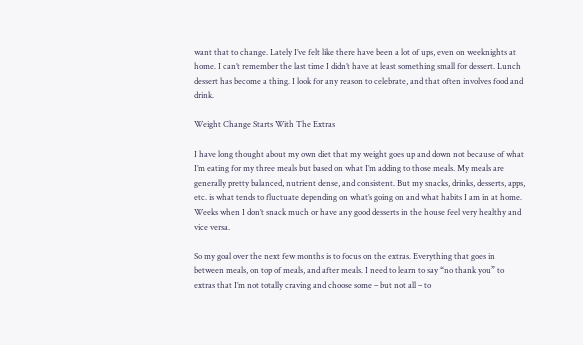want that to change. Lately I’ve felt like there have been a lot of ups, even on weeknights at home. I can’t remember the last time I didn’t have at least something small for dessert. Lunch dessert has become a thing. I look for any reason to celebrate, and that often involves food and drink.

Weight Change Starts With The Extras

I have long thought about my own diet that my weight goes up and down not because of what I’m eating for my three meals but based on what I’m adding to those meals. My meals are generally pretty balanced, nutrient dense, and consistent. But my snacks, drinks, desserts, apps, etc. is what tends to fluctuate depending on what’s going on and what habits I am in at home. Weeks when I don’t snack much or have any good desserts in the house feel very healthy and vice versa.

So my goal over the next few months is to focus on the extras. Everything that goes in between meals, on top of meals, and after meals. I need to learn to say “no thank you” to extras that I’m not totally craving and choose some – but not all – to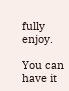fully enjoy.

You can have it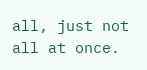all, just not all at once.